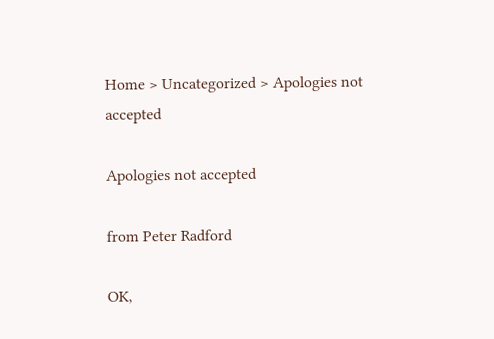Home > Uncategorized > Apologies not accepted

Apologies not accepted

from Peter Radford

OK,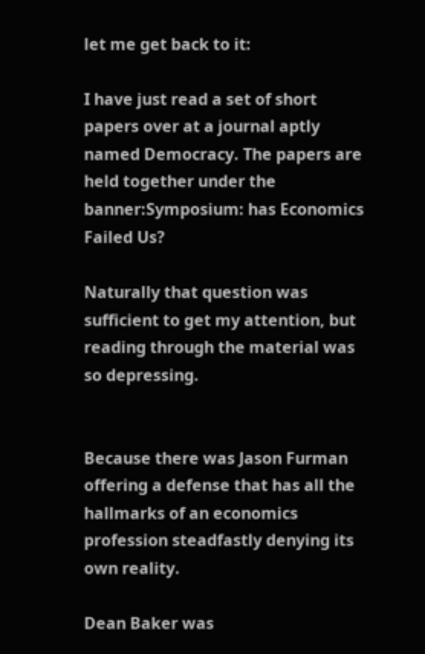let me get back to it:

I have just read a set of short papers over at a journal aptly named Democracy. The papers are held together under the banner:Symposium: has Economics Failed Us?

Naturally that question was sufficient to get my attention, but reading through the material was so depressing.


Because there was Jason Furman offering a defense that has all the hallmarks of an economics profession steadfastly denying its own reality.

Dean Baker was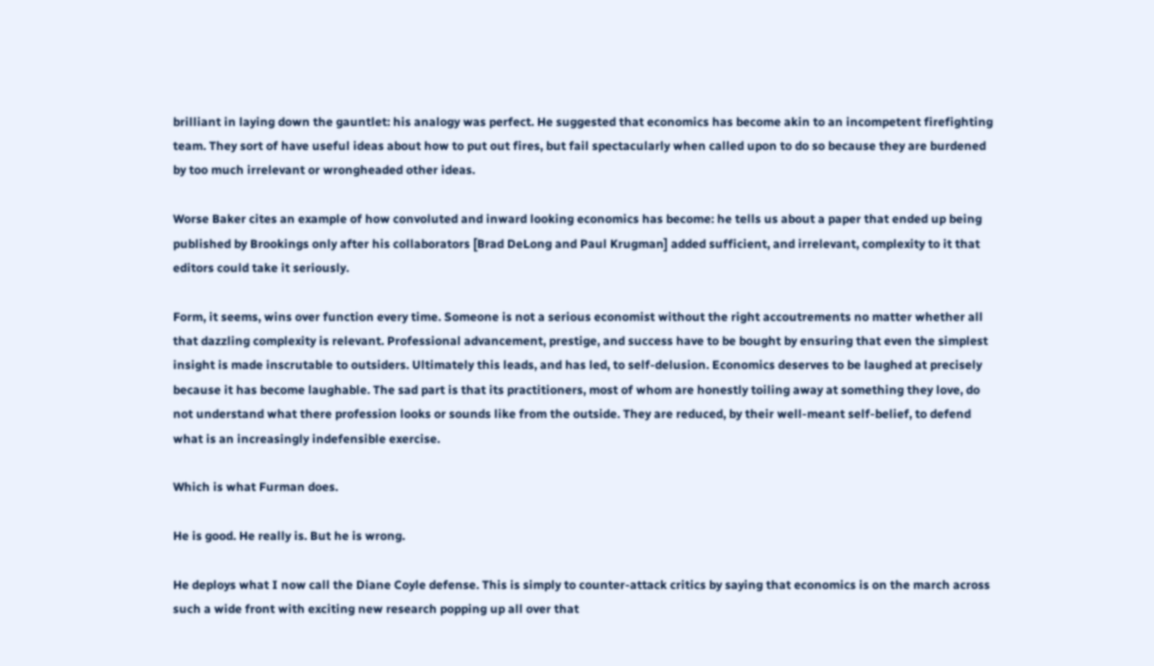brilliant in laying down the gauntlet: his analogy was perfect. He suggested that economics has become akin to an incompetent firefighting team. They sort of have useful ideas about how to put out fires, but fail spectacularly when called upon to do so because they are burdened by too much irrelevant or wrongheaded other ideas.

Worse Baker cites an example of how convoluted and inward looking economics has become: he tells us about a paper that ended up being published by Brookings only after his collaborators [Brad DeLong and Paul Krugman] added sufficient, and irrelevant, complexity to it that editors could take it seriously.

Form, it seems, wins over function every time. Someone is not a serious economist without the right accoutrements no matter whether all that dazzling complexity is relevant. Professional advancement, prestige, and success have to be bought by ensuring that even the simplest insight is made inscrutable to outsiders. Ultimately this leads, and has led, to self-delusion. Economics deserves to be laughed at precisely because it has become laughable. The sad part is that its practitioners, most of whom are honestly toiling away at something they love, do not understand what there profession looks or sounds like from the outside. They are reduced, by their well-meant self-belief, to defend what is an increasingly indefensible exercise.

Which is what Furman does.

He is good. He really is. But he is wrong.

He deploys what I now call the Diane Coyle defense. This is simply to counter-attack critics by saying that economics is on the march across such a wide front with exciting new research popping up all over that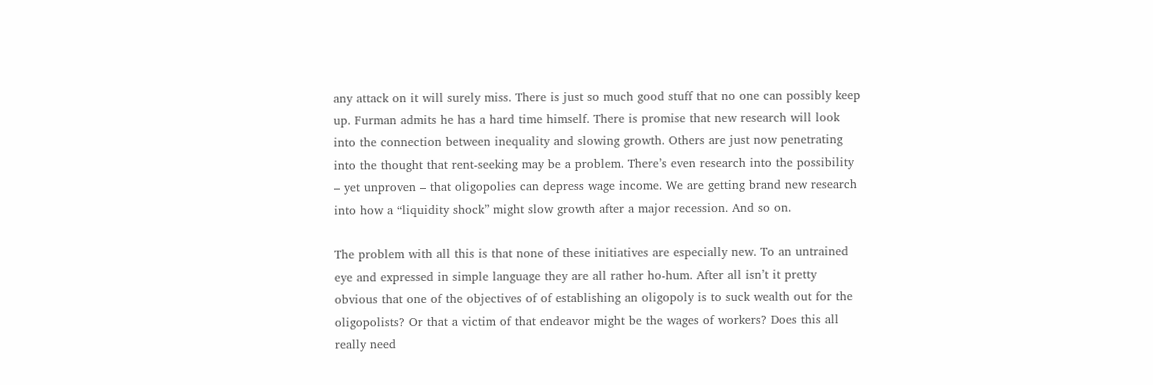any attack on it will surely miss. There is just so much good stuff that no one can possibly keep up. Furman admits he has a hard time himself. There is promise that new research will look into the connection between inequality and slowing growth. Others are just now penetrating into the thought that rent-seeking may be a problem. There’s even research into the possibility – yet unproven – that oligopolies can depress wage income. We are getting brand new research into how a “liquidity shock” might slow growth after a major recession. And so on.

The problem with all this is that none of these initiatives are especially new. To an untrained eye and expressed in simple language they are all rather ho-hum. After all isn’t it pretty obvious that one of the objectives of of establishing an oligopoly is to suck wealth out for the oligopolists? Or that a victim of that endeavor might be the wages of workers? Does this all really need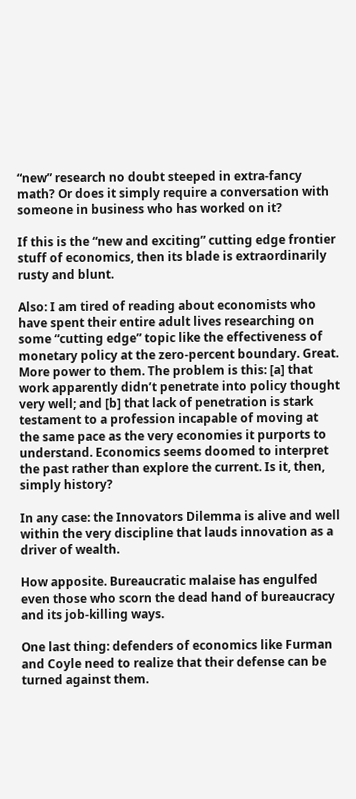“new” research no doubt steeped in extra-fancy math? Or does it simply require a conversation with someone in business who has worked on it?

If this is the “new and exciting” cutting edge frontier stuff of economics, then its blade is extraordinarily rusty and blunt.

Also: I am tired of reading about economists who have spent their entire adult lives researching on some “cutting edge” topic like the effectiveness of monetary policy at the zero-percent boundary. Great. More power to them. The problem is this: [a] that work apparently didn’t penetrate into policy thought very well; and [b] that lack of penetration is stark testament to a profession incapable of moving at the same pace as the very economies it purports to understand. Economics seems doomed to interpret the past rather than explore the current. Is it, then, simply history?

In any case: the Innovators Dilemma is alive and well within the very discipline that lauds innovation as a driver of wealth.

How apposite. Bureaucratic malaise has engulfed even those who scorn the dead hand of bureaucracy and its job-killing ways.

One last thing: defenders of economics like Furman and Coyle need to realize that their defense can be turned against them.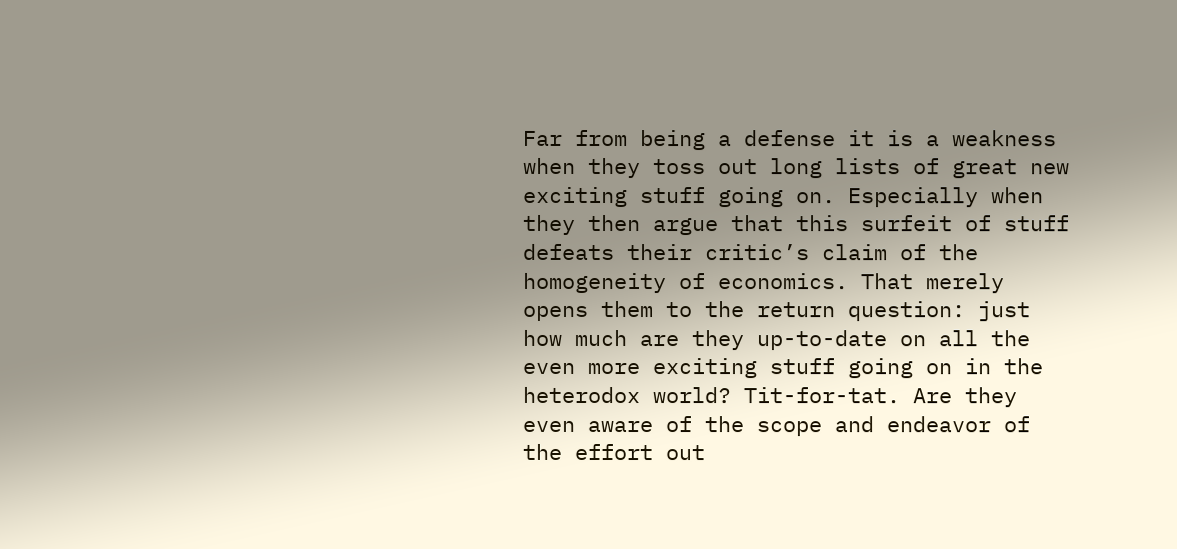Far from being a defense it is a weakness when they toss out long lists of great new exciting stuff going on. Especially when they then argue that this surfeit of stuff defeats their critic’s claim of the homogeneity of economics. That merely opens them to the return question: just how much are they up-to-date on all the even more exciting stuff going on in the heterodox world? Tit-for-tat. Are they even aware of the scope and endeavor of the effort out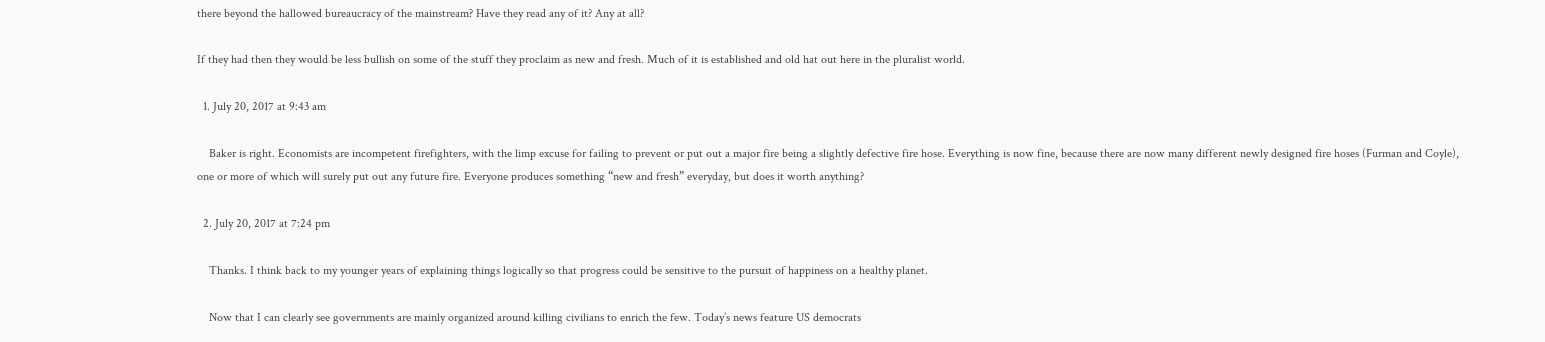there beyond the hallowed bureaucracy of the mainstream? Have they read any of it? Any at all?

If they had then they would be less bullish on some of the stuff they proclaim as new and fresh. Much of it is established and old hat out here in the pluralist world.

  1. July 20, 2017 at 9:43 am

    Baker is right. Economists are incompetent firefighters, with the limp excuse for failing to prevent or put out a major fire being a slightly defective fire hose. Everything is now fine, because there are now many different newly designed fire hoses (Furman and Coyle), one or more of which will surely put out any future fire. Everyone produces something “new and fresh” everyday, but does it worth anything?

  2. July 20, 2017 at 7:24 pm

    Thanks. I think back to my younger years of explaining things logically so that progress could be sensitive to the pursuit of happiness on a healthy planet.

    Now that I can clearly see governments are mainly organized around killing civilians to enrich the few. Today’s news feature US democrats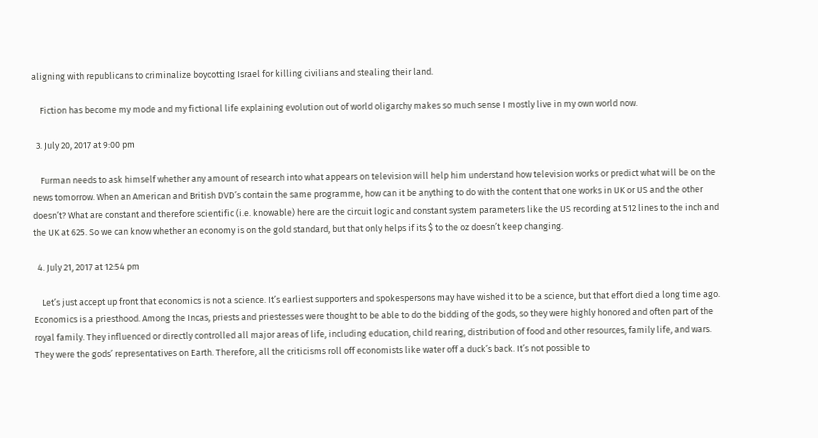aligning with republicans to criminalize boycotting Israel for killing civilians and stealing their land.

    Fiction has become my mode and my fictional life explaining evolution out of world oligarchy makes so much sense I mostly live in my own world now.

  3. July 20, 2017 at 9:00 pm

    Furman needs to ask himself whether any amount of research into what appears on television will help him understand how television works or predict what will be on the news tomorrow. When an American and British DVD’s contain the same programme, how can it be anything to do with the content that one works in UK or US and the other doesn’t? What are constant and therefore scientific (i.e. knowable) here are the circuit logic and constant system parameters like the US recording at 512 lines to the inch and the UK at 625. So we can know whether an economy is on the gold standard, but that only helps if its $ to the oz doesn’t keep changing.

  4. July 21, 2017 at 12:54 pm

    Let’s just accept up front that economics is not a science. It’s earliest supporters and spokespersons may have wished it to be a science, but that effort died a long time ago. Economics is a priesthood. Among the Incas, priests and priestesses were thought to be able to do the bidding of the gods, so they were highly honored and often part of the royal family. They influenced or directly controlled all major areas of life, including education, child rearing, distribution of food and other resources, family life, and wars. They were the gods’ representatives on Earth. Therefore, all the criticisms roll off economists like water off a duck’s back. It’s not possible to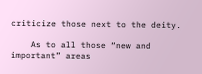criticize those next to the deity.

    As to all those “new and important” areas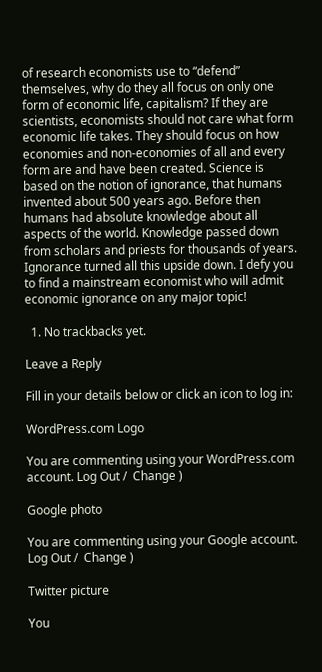of research economists use to “defend” themselves, why do they all focus on only one form of economic life, capitalism? If they are scientists, economists should not care what form economic life takes. They should focus on how economies and non-economies of all and every form are and have been created. Science is based on the notion of ignorance, that humans invented about 500 years ago. Before then humans had absolute knowledge about all aspects of the world. Knowledge passed down from scholars and priests for thousands of years. Ignorance turned all this upside down. I defy you to find a mainstream economist who will admit economic ignorance on any major topic!

  1. No trackbacks yet.

Leave a Reply

Fill in your details below or click an icon to log in:

WordPress.com Logo

You are commenting using your WordPress.com account. Log Out /  Change )

Google photo

You are commenting using your Google account. Log Out /  Change )

Twitter picture

You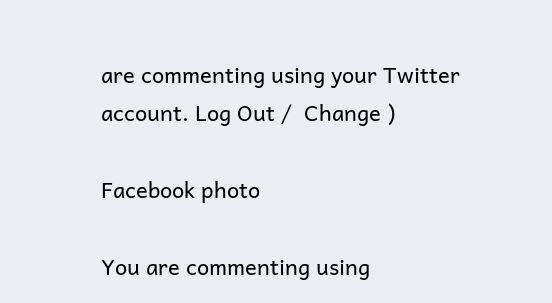are commenting using your Twitter account. Log Out /  Change )

Facebook photo

You are commenting using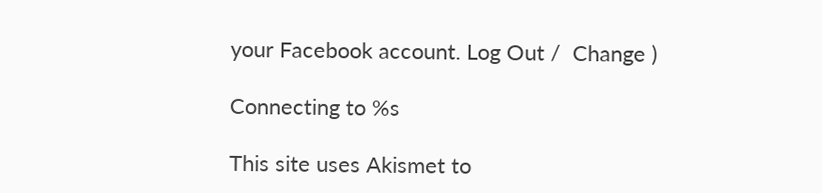your Facebook account. Log Out /  Change )

Connecting to %s

This site uses Akismet to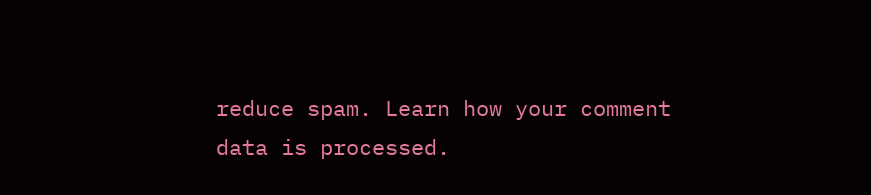reduce spam. Learn how your comment data is processed.